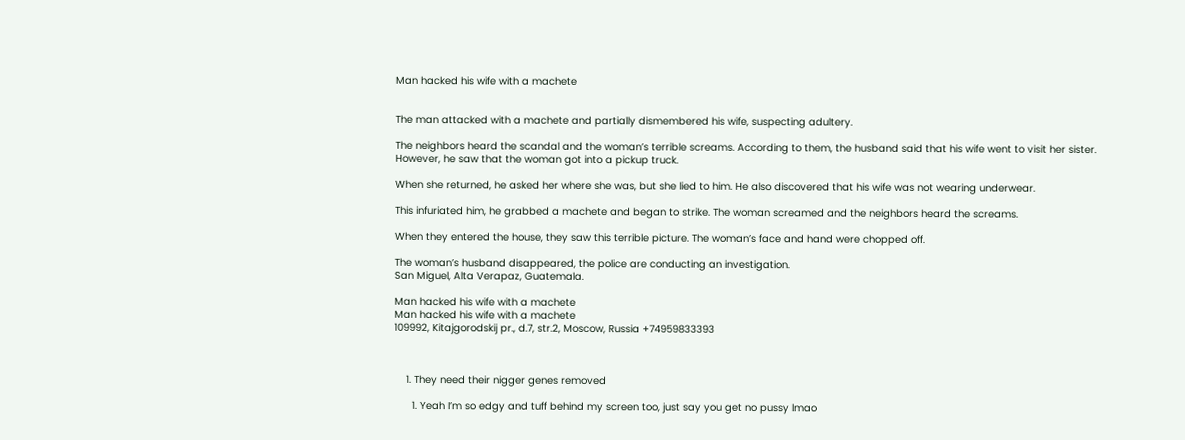Man hacked his wife with a machete


The man attacked with a machete and partially dismembered his wife, suspecting adultery.

The neighbors heard the scandal and the woman’s terrible screams. According to them, the husband said that his wife went to visit her sister.
However, he saw that the woman got into a pickup truck.

When she returned, he asked her where she was, but she lied to him. He also discovered that his wife was not wearing underwear.

This infuriated him, he grabbed a machete and began to strike. The woman screamed and the neighbors heard the screams.

When they entered the house, they saw this terrible picture. The woman’s face and hand were chopped off.

The woman’s husband disappeared, the police are conducting an investigation.
San Miguel, Alta Verapaz, Guatemala.

Man hacked his wife with a machete
Man hacked his wife with a machete
109992, Kitajgorodskij pr., d.7, str.2, Moscow, Russia +74959833393



    1. They need their nigger genes removed

      1. Yeah I’m so edgy and tuff behind my screen too, just say you get no pussy lmao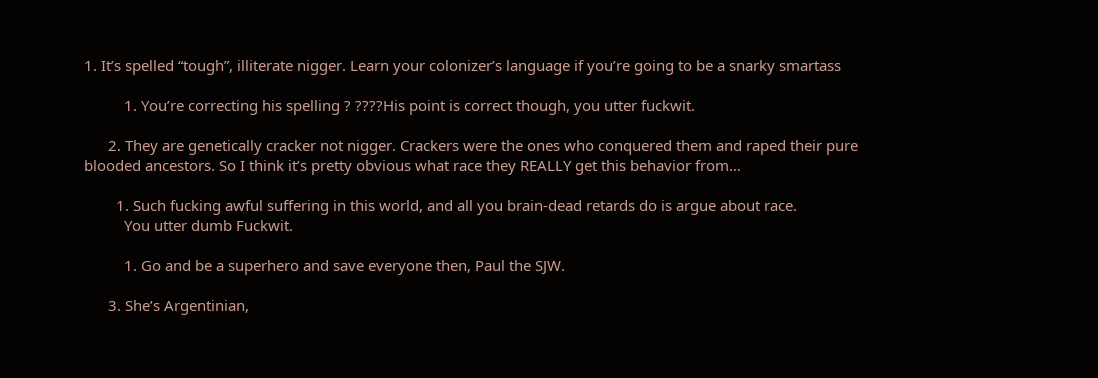1. It’s spelled “tough”, illiterate nigger. Learn your colonizer’s language if you’re going to be a snarky smartass

          1. You’re correcting his spelling ? ????His point is correct though, you utter fuckwit.

      2. They are genetically cracker not nigger. Crackers were the ones who conquered them and raped their pure blooded ancestors. So I think it’s pretty obvious what race they REALLY get this behavior from…

        1. Such fucking awful suffering in this world, and all you brain-dead retards do is argue about race.
          You utter dumb Fuckwit.

          1. Go and be a superhero and save everyone then, Paul the SJW.

      3. She’s Argentinian,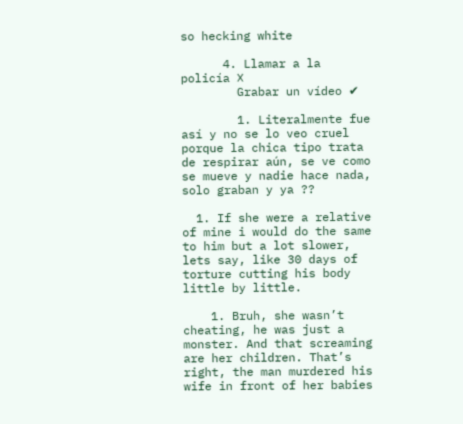so hecking white

      4. Llamar a la policía ❌
        Grabar un vídeo ✔

        1. Literalmente fue así y no se lo veo cruel porque la chica tipo trata de respirar aún, se ve como se mueve y nadie hace nada, solo graban y ya ??

  1. If she were a relative of mine i would do the same to him but a lot slower, lets say, like 30 days of torture cutting his body little by little.

    1. Bruh, she wasn’t cheating, he was just a monster. And that screaming are her children. That’s right, the man murdered his wife in front of her babies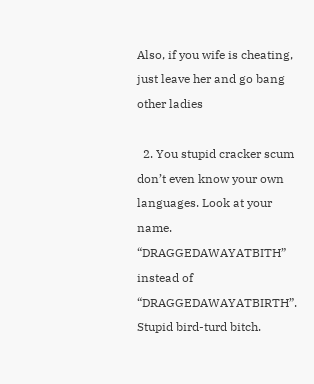Also, if you wife is cheating, just leave her and go bang other ladies

  2. You stupid cracker scum don’t even know your own languages. Look at your name. “DRAGGEDAWAYATBITH” instead of “DRAGGEDAWAYATBIRTH”. Stupid bird-turd bitch.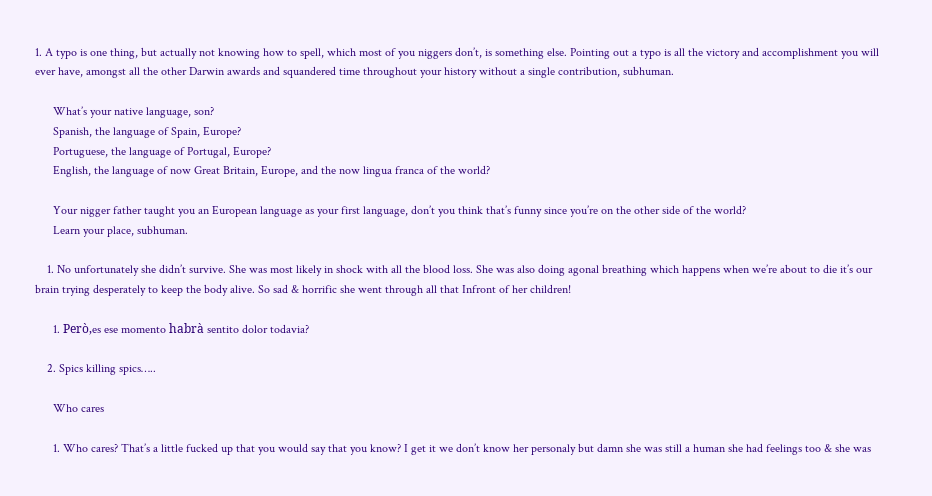1. A typo is one thing, but actually not knowing how to spell, which most of you niggers don’t, is something else. Pointing out a typo is all the victory and accomplishment you will ever have, amongst all the other Darwin awards and squandered time throughout your history without a single contribution, subhuman.

      What’s your native language, son?
      Spanish, the language of Spain, Europe?
      Portuguese, the language of Portugal, Europe?
      English, the language of now Great Britain, Europe, and the now lingua franca of the world?

      Your nigger father taught you an European language as your first language, don’t you think that’s funny since you’re on the other side of the world?
      Learn your place, subhuman.

    1. No unfortunately she didn’t survive. She was most likely in shock with all the blood loss. She was also doing agonal breathing which happens when we’re about to die it’s our brain trying desperately to keep the body alive. So sad & horrific she went through all that Infront of her children!

      1. Però,es ese momento habrà sentito dolor todavia?

    2. Spics killing spics…..

      Who cares

      1. Who cares? That’s a little fucked up that you would say that you know? I get it we don’t know her personaly but damn she was still a human she had feelings too & she was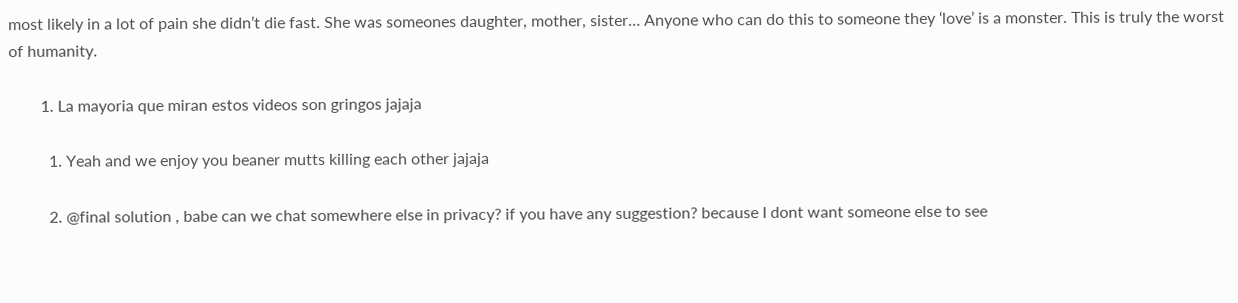most likely in a lot of pain she didn’t die fast. She was someones daughter, mother, sister… Anyone who can do this to someone they ‘love’ is a monster. This is truly the worst of humanity.

        1. La mayoria que miran estos videos son gringos jajaja

          1. Yeah and we enjoy you beaner mutts killing each other jajaja

          2. @final solution , babe can we chat somewhere else in privacy? if you have any suggestion? because I dont want someone else to see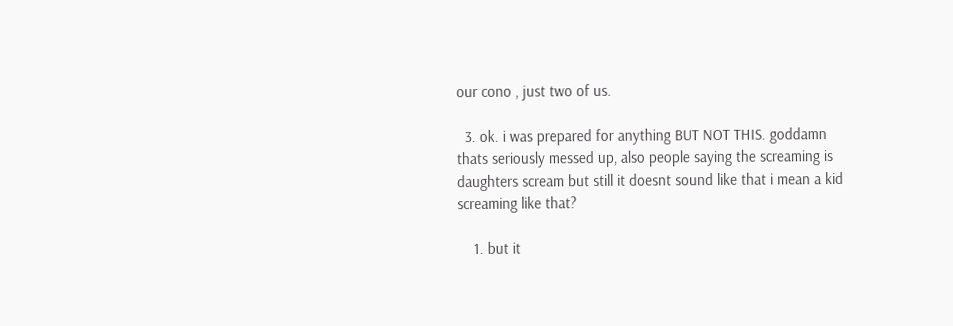our cono , just two of us.

  3. ok. i was prepared for anything BUT NOT THIS. goddamn thats seriously messed up, also people saying the screaming is daughters scream but still it doesnt sound like that i mean a kid screaming like that?

    1. but it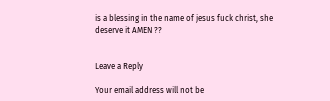is a blessing in the name of jesus fuck christ, she deserve it AMEN ??


Leave a Reply

Your email address will not be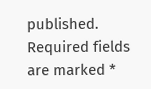published. Required fields are marked *